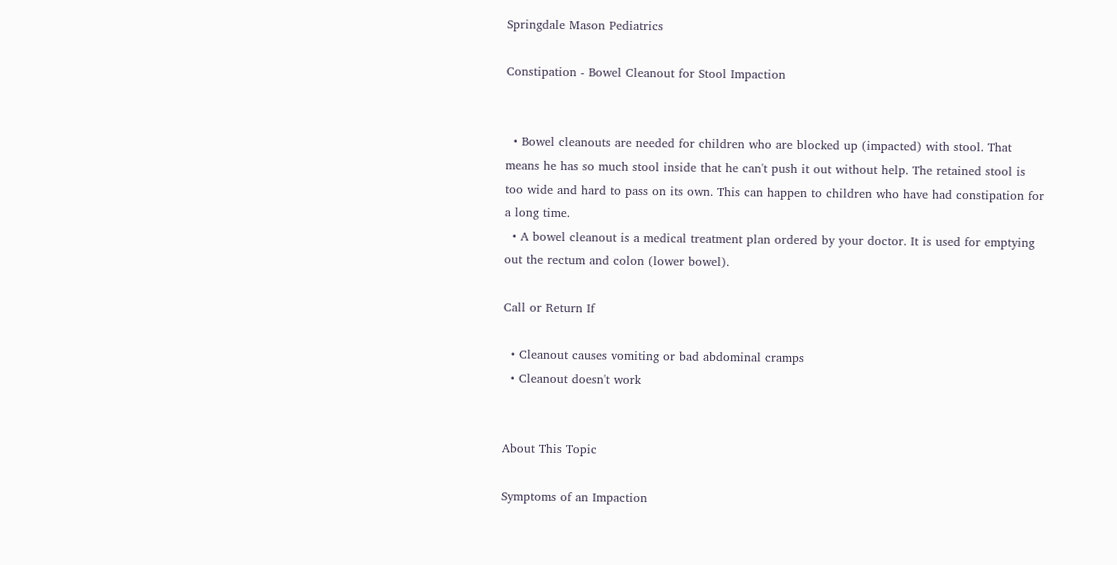Springdale Mason Pediatrics

Constipation - Bowel Cleanout for Stool Impaction


  • Bowel cleanouts are needed for children who are blocked up (impacted) with stool. That means he has so much stool inside that he can't push it out without help. The retained stool is too wide and hard to pass on its own. This can happen to children who have had constipation for a long time.
  • A bowel cleanout is a medical treatment plan ordered by your doctor. It is used for emptying out the rectum and colon (lower bowel).

Call or Return If

  • Cleanout causes vomiting or bad abdominal cramps
  • Cleanout doesn't work


About This Topic

Symptoms of an Impaction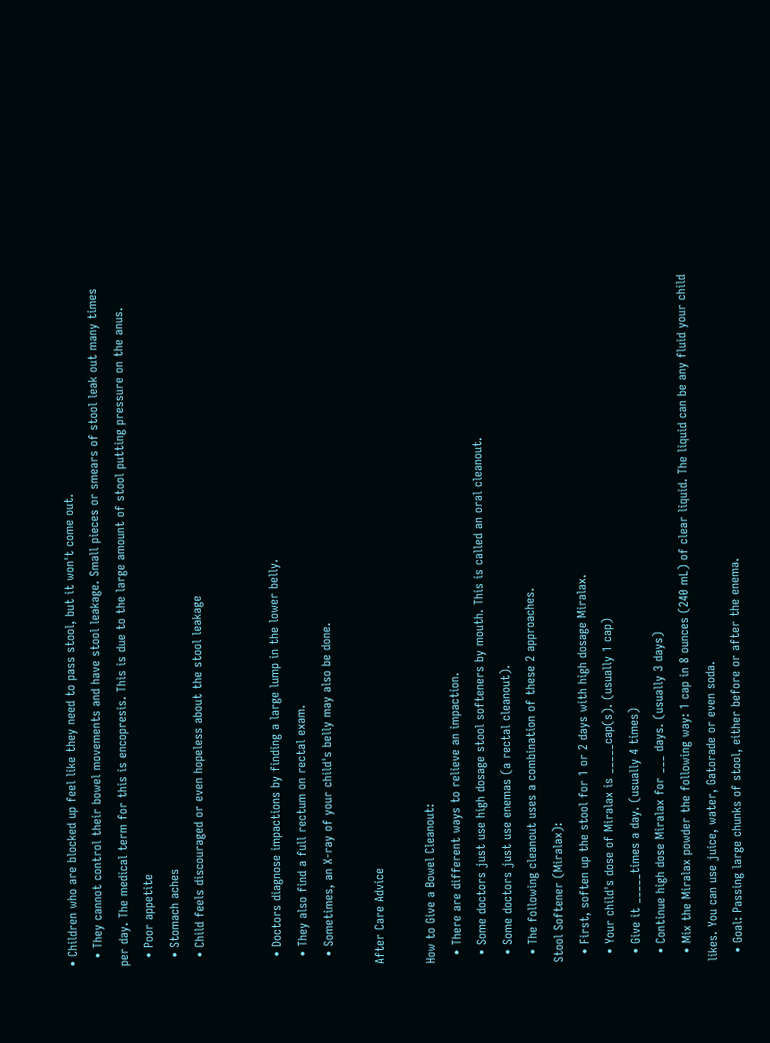• Children who are blocked up feel like they need to pass stool, but it won't come out.
  • They cannot control their bowel movements and have stool leakage. Small pieces or smears of stool leak out many times per day. The medical term for this is encopresis. This is due to the large amount of stool putting pressure on the anus.
  • Poor appetite
  • Stomach aches
  • Child feels discouraged or even hopeless about the stool leakage


  • Doctors diagnose impactions by finding a large lump in the lower belly.
  • They also find a full rectum on rectal exam.
  • Sometimes, an X-ray of your child's belly may also be done.

After Care Advice

How to Give a Bowel Cleanout:
  • There are different ways to relieve an impaction.
  • Some doctors just use high dosage stool softeners by mouth. This is called an oral cleanout.
  • Some doctors just use enemas (a rectal cleanout).
  • The following cleanout uses a combination of these 2 approaches.
Stool Softener (Miralax):
  • First, soften up the stool for 1 or 2 days with high dosage Miralax.
  • Your child's dose of Miralax is _____cap(s). (usually 1 cap)
  • Give it _____times a day. (usually 4 times)
  • Continue high dose Miralax for ___ days. (usually 3 days)
  • Mix the Miralax powder the following way: 1 cap in 8 ounces (240 mL) of clear liquid. The liquid can be any fluid your child likes. You can use juice, water, Gatorade or even soda.
  • Goal: Passing large chunks of stool, either before or after the enema.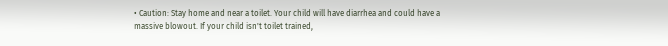• Caution: Stay home and near a toilet. Your child will have diarrhea and could have a massive blowout. If your child isn't toilet trained,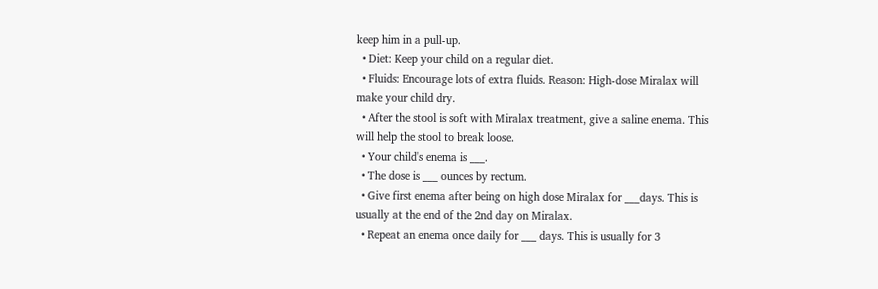keep him in a pull-up.
  • Diet: Keep your child on a regular diet.
  • Fluids: Encourage lots of extra fluids. Reason: High-dose Miralax will make your child dry.
  • After the stool is soft with Miralax treatment, give a saline enema. This will help the stool to break loose.
  • Your child's enema is ___.
  • The dose is ___ ounces by rectum.
  • Give first enema after being on high dose Miralax for ___days. This is usually at the end of the 2nd day on Miralax.
  • Repeat an enema once daily for ___ days. This is usually for 3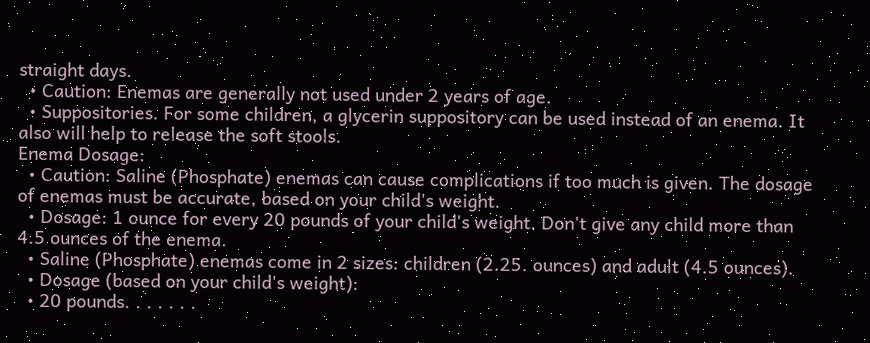straight days.
  • Caution: Enemas are generally not used under 2 years of age.
  • Suppositories. For some children, a glycerin suppository can be used instead of an enema. It also will help to release the soft stools.
Enema Dosage:
  • Caution: Saline (Phosphate) enemas can cause complications if too much is given. The dosage of enemas must be accurate, based on your child's weight.
  • Dosage: 1 ounce for every 20 pounds of your child's weight. Don't give any child more than 4.5 ounces of the enema.
  • Saline (Phosphate) enemas come in 2 sizes: children (2.25. ounces) and adult (4.5 ounces).
  • Dosage (based on your child's weight):
  • 20 pounds. . . . . . .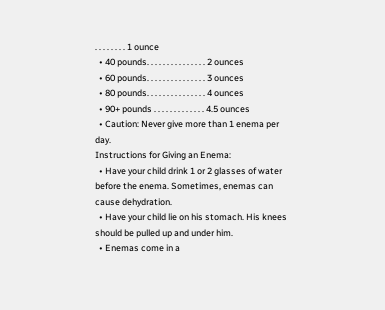. . . . . . . . 1 ounce
  • 40 pounds. . . . . . . . . . . . . . . 2 ounces
  • 60 pounds. . . . . . . . . . . . . . . 3 ounces
  • 80 pounds. . . . . . . . . . . . . . . 4 ounces
  • 90+ pounds . . . . . . . . . . . . . 4.5 ounces
  • Caution: Never give more than 1 enema per day.
Instructions for Giving an Enema:
  • Have your child drink 1 or 2 glasses of water before the enema. Sometimes, enemas can cause dehydration.
  • Have your child lie on his stomach. His knees should be pulled up and under him.
  • Enemas come in a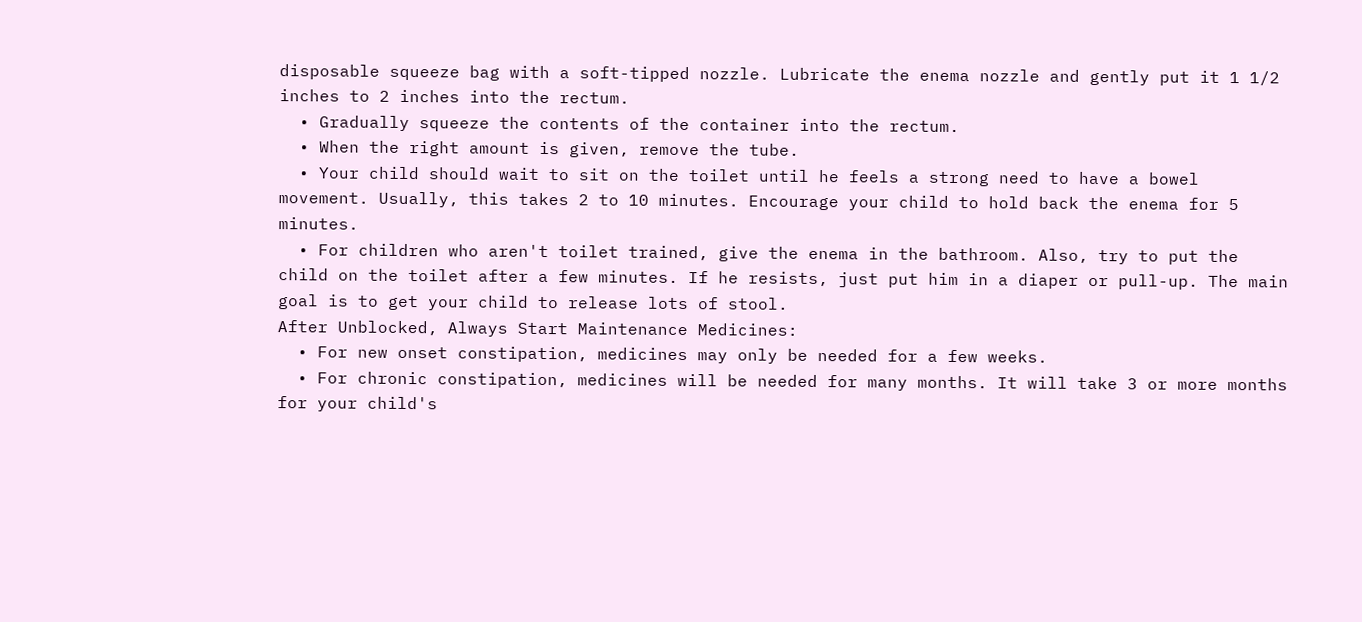disposable squeeze bag with a soft-tipped nozzle. Lubricate the enema nozzle and gently put it 1 1/2 inches to 2 inches into the rectum.
  • Gradually squeeze the contents of the container into the rectum.
  • When the right amount is given, remove the tube.
  • Your child should wait to sit on the toilet until he feels a strong need to have a bowel movement. Usually, this takes 2 to 10 minutes. Encourage your child to hold back the enema for 5 minutes.
  • For children who aren't toilet trained, give the enema in the bathroom. Also, try to put the child on the toilet after a few minutes. If he resists, just put him in a diaper or pull-up. The main goal is to get your child to release lots of stool.
After Unblocked, Always Start Maintenance Medicines:
  • For new onset constipation, medicines may only be needed for a few weeks.
  • For chronic constipation, medicines will be needed for many months. It will take 3 or more months for your child's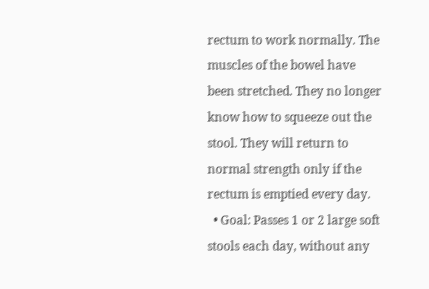rectum to work normally. The muscles of the bowel have been stretched. They no longer know how to squeeze out the stool. They will return to normal strength only if the rectum is emptied every day.
  • Goal: Passes 1 or 2 large soft stools each day, without any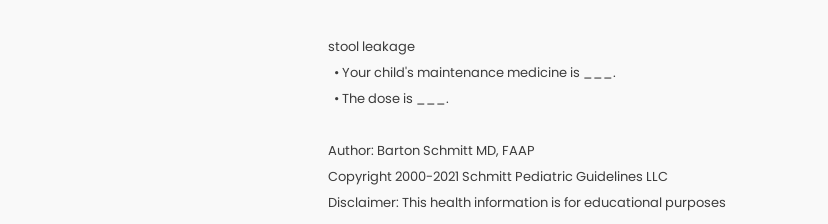stool leakage
  • Your child's maintenance medicine is ___.
  • The dose is ___.

Author: Barton Schmitt MD, FAAP
Copyright 2000-2021 Schmitt Pediatric Guidelines LLC
Disclaimer: This health information is for educational purposes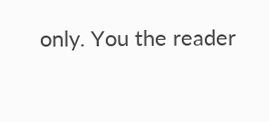only. You the reader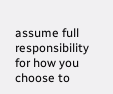assume full responsibility for how you choose to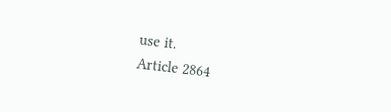use it.
Article 2864